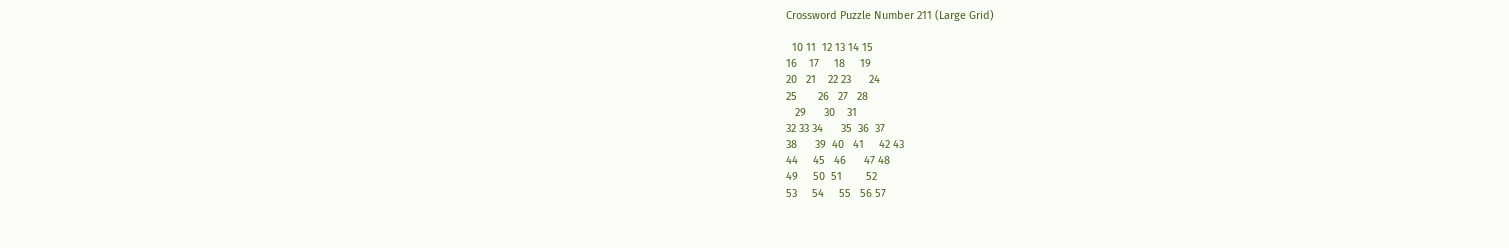Crossword Puzzle Number 211 (Large Grid)

  10 11  12 13 14 15
16    17     18     19
20   21    22 23      24
25       26   27   28
   29      30    31
32 33 34      35  36  37
38      39  40   41     42 43
44     45   46      47 48
49     50  51        52
53     54     55   56 57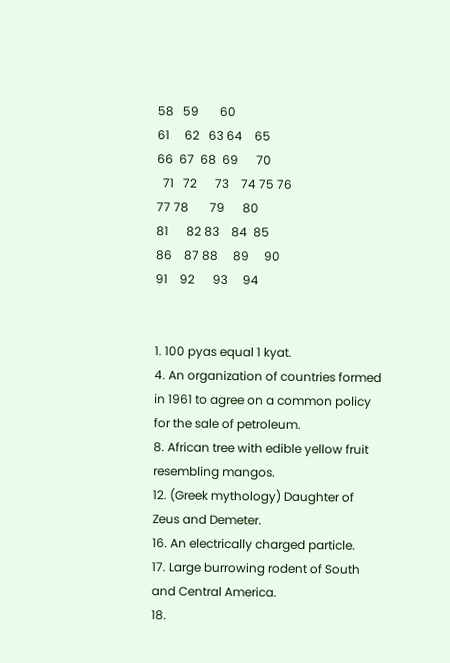58   59       60
61     62   63 64    65
66  67  68  69      70
  71   72      73    74 75 76
77 78       79      80
81      82 83    84  85
86    87 88     89     90
91    92      93     94


1. 100 pyas equal 1 kyat.
4. An organization of countries formed in 1961 to agree on a common policy for the sale of petroleum.
8. African tree with edible yellow fruit resembling mangos.
12. (Greek mythology) Daughter of Zeus and Demeter.
16. An electrically charged particle.
17. Large burrowing rodent of South and Central America.
18.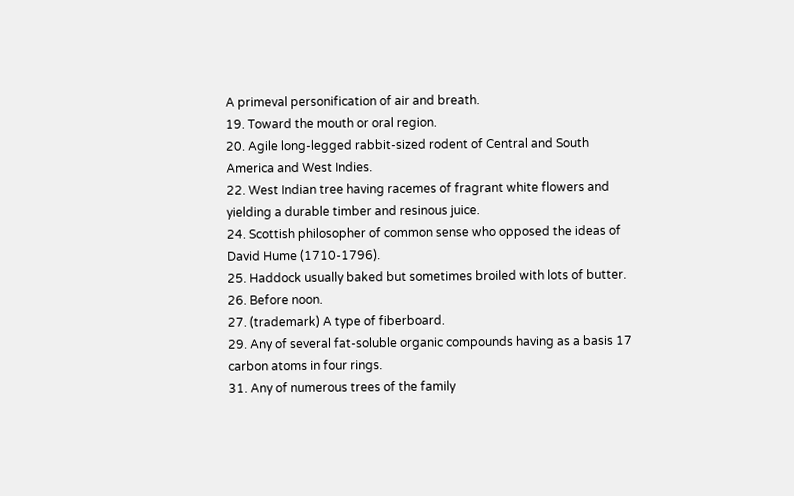A primeval personification of air and breath.
19. Toward the mouth or oral region.
20. Agile long-legged rabbit-sized rodent of Central and South America and West Indies.
22. West Indian tree having racemes of fragrant white flowers and yielding a durable timber and resinous juice.
24. Scottish philosopher of common sense who opposed the ideas of David Hume (1710-1796).
25. Haddock usually baked but sometimes broiled with lots of butter.
26. Before noon.
27. (trademark) A type of fiberboard.
29. Any of several fat-soluble organic compounds having as a basis 17 carbon atoms in four rings.
31. Any of numerous trees of the family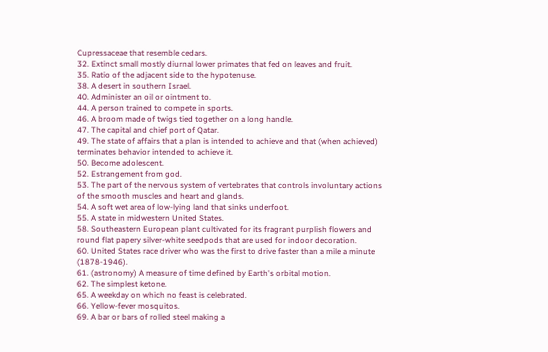Cupressaceae that resemble cedars.
32. Extinct small mostly diurnal lower primates that fed on leaves and fruit.
35. Ratio of the adjacent side to the hypotenuse.
38. A desert in southern Israel.
40. Administer an oil or ointment to.
44. A person trained to compete in sports.
46. A broom made of twigs tied together on a long handle.
47. The capital and chief port of Qatar.
49. The state of affairs that a plan is intended to achieve and that (when achieved) terminates behavior intended to achieve it.
50. Become adolescent.
52. Estrangement from god.
53. The part of the nervous system of vertebrates that controls involuntary actions of the smooth muscles and heart and glands.
54. A soft wet area of low-lying land that sinks underfoot.
55. A state in midwestern United States.
58. Southeastern European plant cultivated for its fragrant purplish flowers and round flat papery silver-white seedpods that are used for indoor decoration.
60. United States race driver who was the first to drive faster than a mile a minute (1878-1946).
61. (astronomy) A measure of time defined by Earth's orbital motion.
62. The simplest ketone.
65. A weekday on which no feast is celebrated.
66. Yellow-fever mosquitos.
69. A bar or bars of rolled steel making a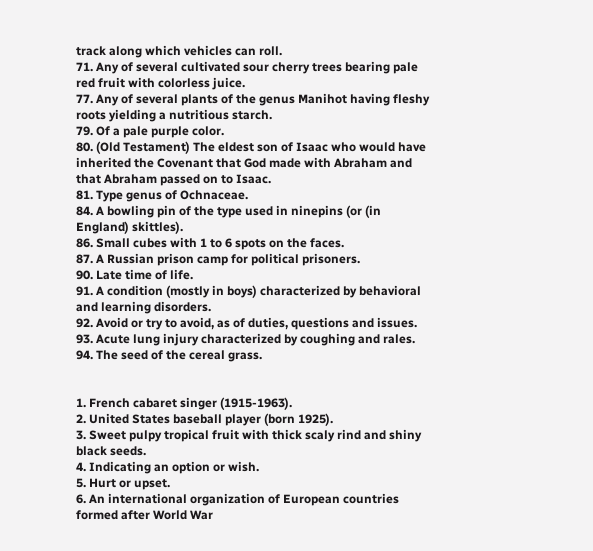track along which vehicles can roll.
71. Any of several cultivated sour cherry trees bearing pale red fruit with colorless juice.
77. Any of several plants of the genus Manihot having fleshy roots yielding a nutritious starch.
79. Of a pale purple color.
80. (Old Testament) The eldest son of Isaac who would have inherited the Covenant that God made with Abraham and that Abraham passed on to Isaac.
81. Type genus of Ochnaceae.
84. A bowling pin of the type used in ninepins (or (in England) skittles).
86. Small cubes with 1 to 6 spots on the faces.
87. A Russian prison camp for political prisoners.
90. Late time of life.
91. A condition (mostly in boys) characterized by behavioral and learning disorders.
92. Avoid or try to avoid, as of duties, questions and issues.
93. Acute lung injury characterized by coughing and rales.
94. The seed of the cereal grass.


1. French cabaret singer (1915-1963).
2. United States baseball player (born 1925).
3. Sweet pulpy tropical fruit with thick scaly rind and shiny black seeds.
4. Indicating an option or wish.
5. Hurt or upset.
6. An international organization of European countries formed after World War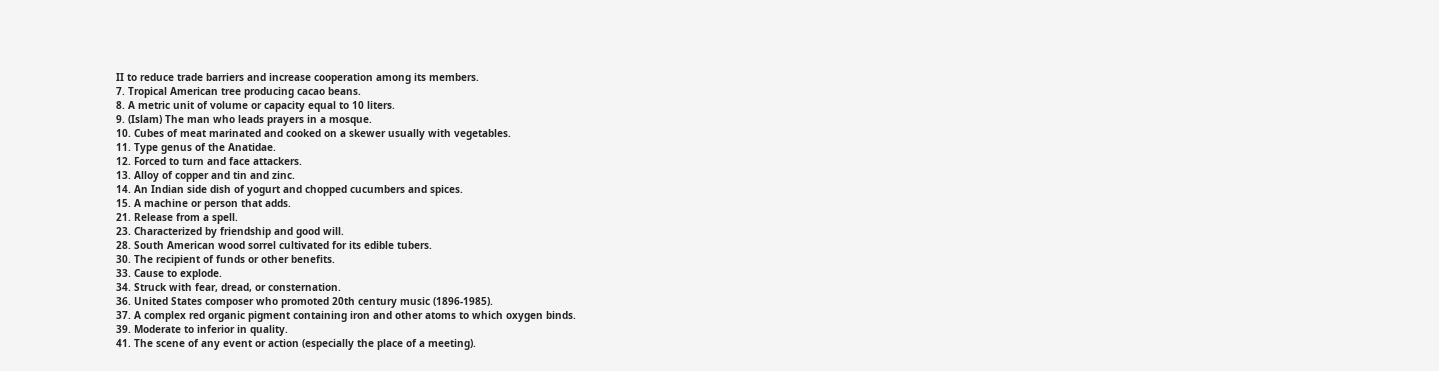II to reduce trade barriers and increase cooperation among its members.
7. Tropical American tree producing cacao beans.
8. A metric unit of volume or capacity equal to 10 liters.
9. (Islam) The man who leads prayers in a mosque.
10. Cubes of meat marinated and cooked on a skewer usually with vegetables.
11. Type genus of the Anatidae.
12. Forced to turn and face attackers.
13. Alloy of copper and tin and zinc.
14. An Indian side dish of yogurt and chopped cucumbers and spices.
15. A machine or person that adds.
21. Release from a spell.
23. Characterized by friendship and good will.
28. South American wood sorrel cultivated for its edible tubers.
30. The recipient of funds or other benefits.
33. Cause to explode.
34. Struck with fear, dread, or consternation.
36. United States composer who promoted 20th century music (1896-1985).
37. A complex red organic pigment containing iron and other atoms to which oxygen binds.
39. Moderate to inferior in quality.
41. The scene of any event or action (especially the place of a meeting).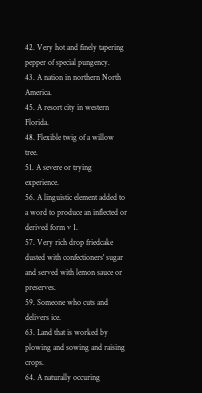42. Very hot and finely tapering pepper of special pungency.
43. A nation in northern North America.
45. A resort city in western Florida.
48. Flexible twig of a willow tree.
51. A severe or trying experience.
56. A linguistic element added to a word to produce an inflected or derived form v 1.
57. Very rich drop friedcake dusted with confectioners' sugar and served with lemon sauce or preserves.
59. Someone who cuts and delivers ice.
63. Land that is worked by plowing and sowing and raising crops.
64. A naturally occuring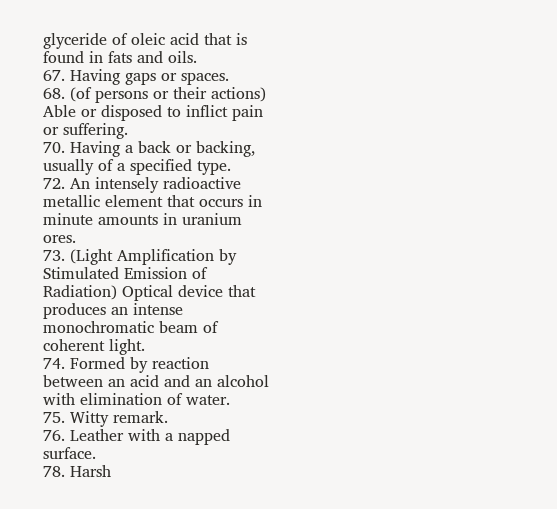glyceride of oleic acid that is found in fats and oils.
67. Having gaps or spaces.
68. (of persons or their actions) Able or disposed to inflict pain or suffering.
70. Having a back or backing, usually of a specified type.
72. An intensely radioactive metallic element that occurs in minute amounts in uranium ores.
73. (Light Amplification by Stimulated Emission of Radiation) Optical device that produces an intense monochromatic beam of coherent light.
74. Formed by reaction between an acid and an alcohol with elimination of water.
75. Witty remark.
76. Leather with a napped surface.
78. Harsh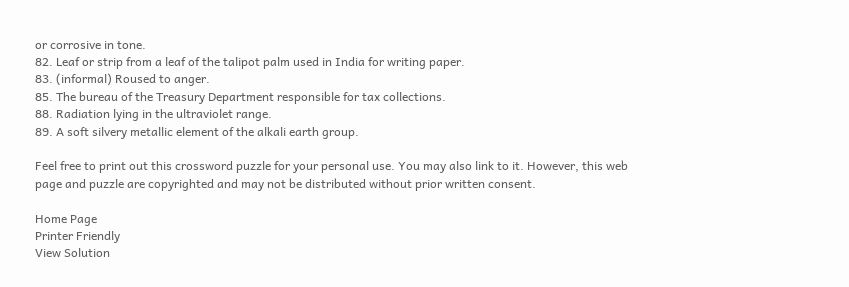or corrosive in tone.
82. Leaf or strip from a leaf of the talipot palm used in India for writing paper.
83. (informal) Roused to anger.
85. The bureau of the Treasury Department responsible for tax collections.
88. Radiation lying in the ultraviolet range.
89. A soft silvery metallic element of the alkali earth group.

Feel free to print out this crossword puzzle for your personal use. You may also link to it. However, this web page and puzzle are copyrighted and may not be distributed without prior written consent.

Home Page
Printer Friendly
View Solution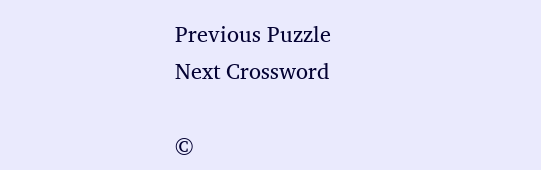Previous Puzzle
Next Crossword

©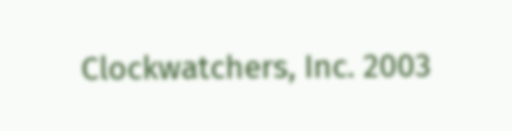Clockwatchers, Inc. 2003